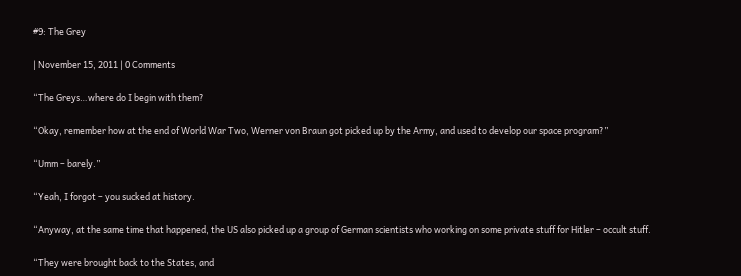#9: The Grey

| November 15, 2011 | 0 Comments

“The Greys…where do I begin with them?

“Okay, remember how at the end of World War Two, Werner von Braun got picked up by the Army, and used to develop our space program?”

“Umm – barely.”

“Yeah, I forgot – you sucked at history.

“Anyway, at the same time that happened, the US also picked up a group of German scientists who working on some private stuff for Hitler – occult stuff.

“They were brought back to the States, and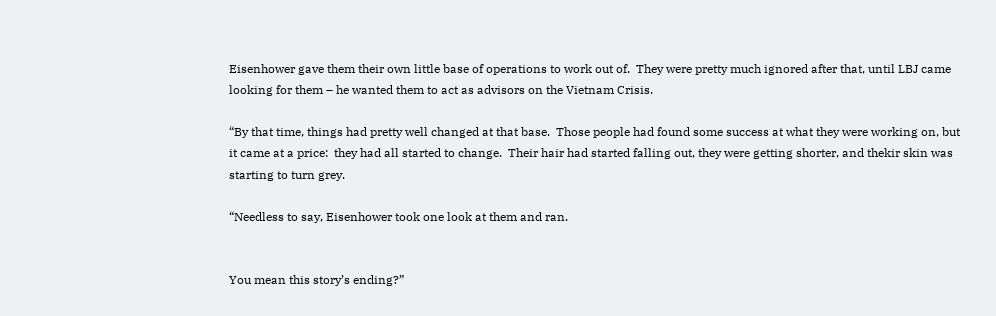Eisenhower gave them their own little base of operations to work out of.  They were pretty much ignored after that, until LBJ came looking for them – he wanted them to act as advisors on the Vietnam Crisis.

“By that time, things had pretty well changed at that base.  Those people had found some success at what they were working on, but it came at a price:  they had all started to change.  Their hair had started falling out, they were getting shorter, and thekir skin was starting to turn grey.

“Needless to say, Eisenhower took one look at them and ran.


You mean this story’s ending?”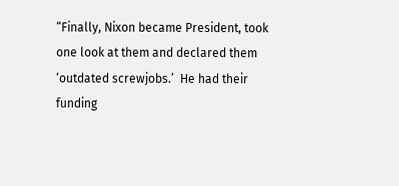“Finally, Nixon became President, took one look at them and declared them ‘outdated screwjobs.’  He had their funding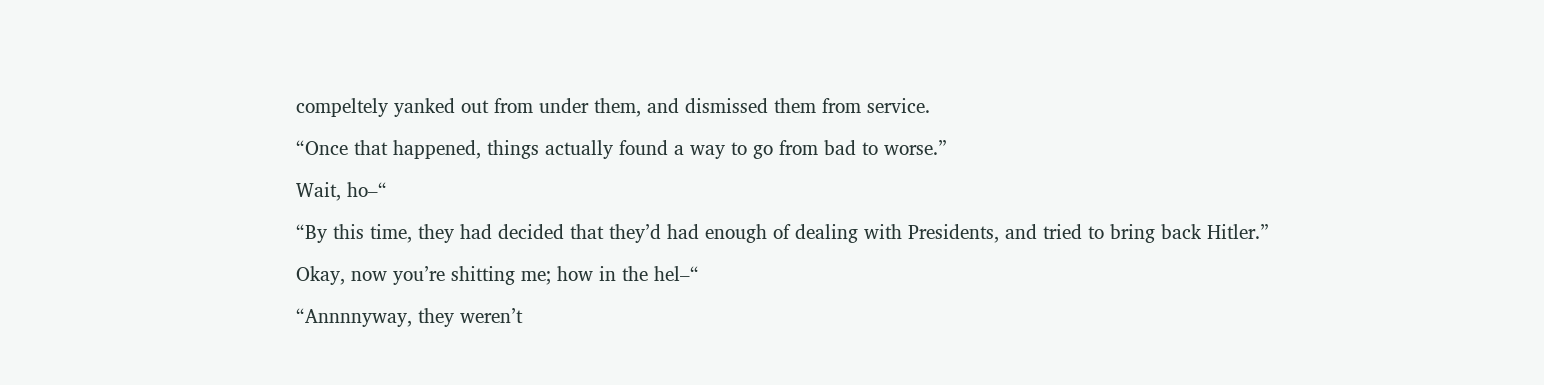compeltely yanked out from under them, and dismissed them from service.

“Once that happened, things actually found a way to go from bad to worse.”

Wait, ho–“

“By this time, they had decided that they’d had enough of dealing with Presidents, and tried to bring back Hitler.”

Okay, now you’re shitting me; how in the hel–“

“Annnnyway, they weren’t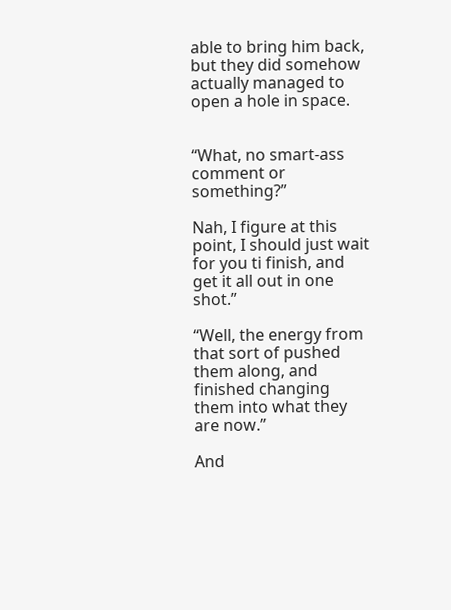able to bring him back, but they did somehow actually managed to open a hole in space.


“What, no smart-ass comment or something?”

Nah, I figure at this point, I should just wait for you ti finish, and get it all out in one shot.”

“Well, the energy from that sort of pushed them along, and finished changing them into what they are now.”

And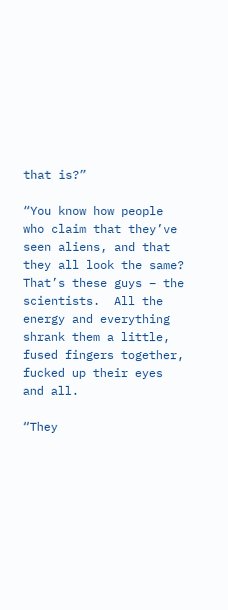that is?”

“You know how people who claim that they’ve seen aliens, and that they all look the same?  That’s these guys – the scientists.  All the energy and everything shrank them a little, fused fingers together, fucked up their eyes and all.

“They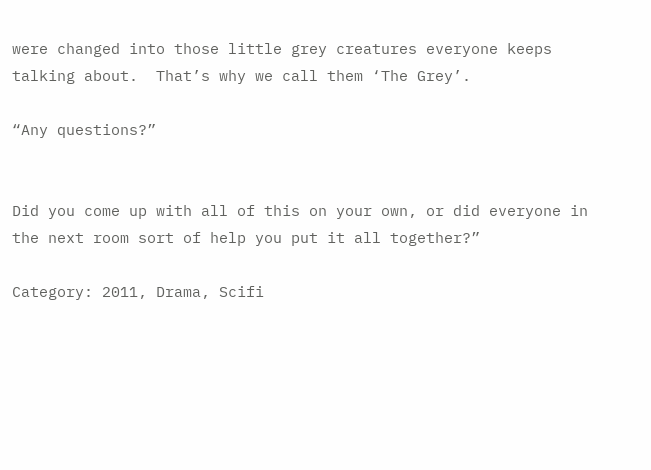were changed into those little grey creatures everyone keeps talking about.  That’s why we call them ‘The Grey’.

“Any questions?”


Did you come up with all of this on your own, or did everyone in the next room sort of help you put it all together?”

Category: 2011, Drama, Scifi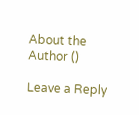About the Author ()

Leave a Reply